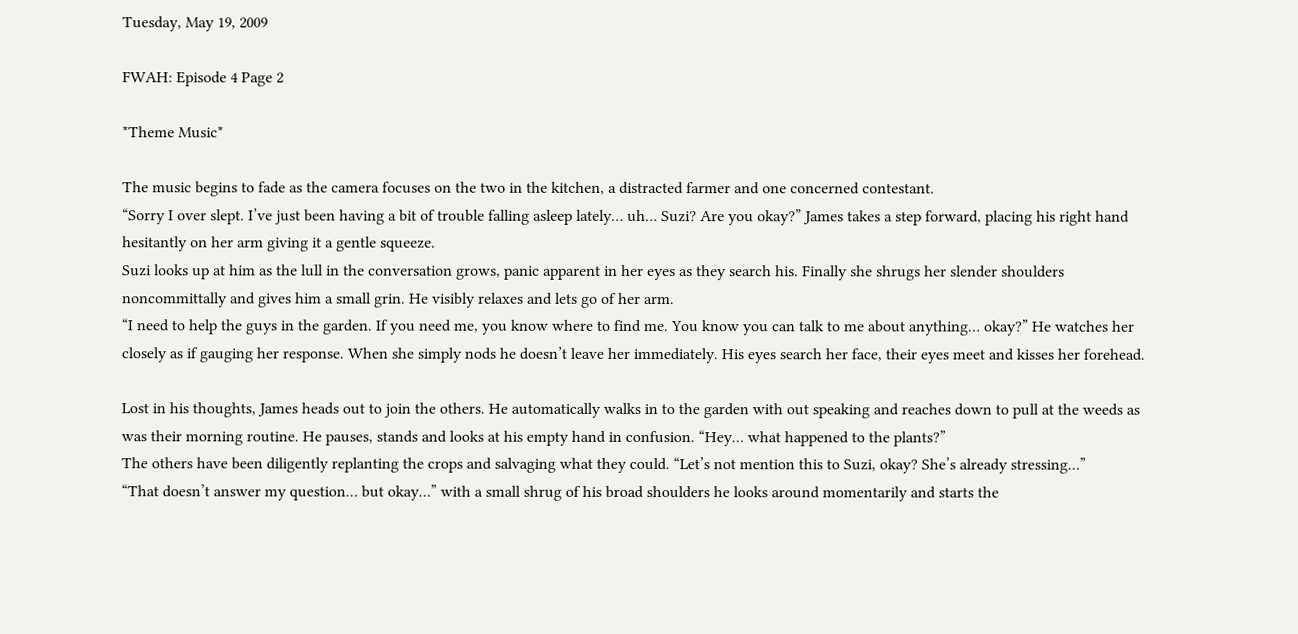Tuesday, May 19, 2009

FWAH: Episode 4 Page 2

*Theme Music*

The music begins to fade as the camera focuses on the two in the kitchen, a distracted farmer and one concerned contestant.
“Sorry I over slept. I’ve just been having a bit of trouble falling asleep lately… uh… Suzi? Are you okay?” James takes a step forward, placing his right hand hesitantly on her arm giving it a gentle squeeze.
Suzi looks up at him as the lull in the conversation grows, panic apparent in her eyes as they search his. Finally she shrugs her slender shoulders noncommittally and gives him a small grin. He visibly relaxes and lets go of her arm.
“I need to help the guys in the garden. If you need me, you know where to find me. You know you can talk to me about anything… okay?” He watches her closely as if gauging her response. When she simply nods he doesn’t leave her immediately. His eyes search her face, their eyes meet and kisses her forehead.

Lost in his thoughts, James heads out to join the others. He automatically walks in to the garden with out speaking and reaches down to pull at the weeds as was their morning routine. He pauses, stands and looks at his empty hand in confusion. “Hey… what happened to the plants?”
The others have been diligently replanting the crops and salvaging what they could. “Let’s not mention this to Suzi, okay? She’s already stressing…”
“That doesn’t answer my question… but okay…” with a small shrug of his broad shoulders he looks around momentarily and starts the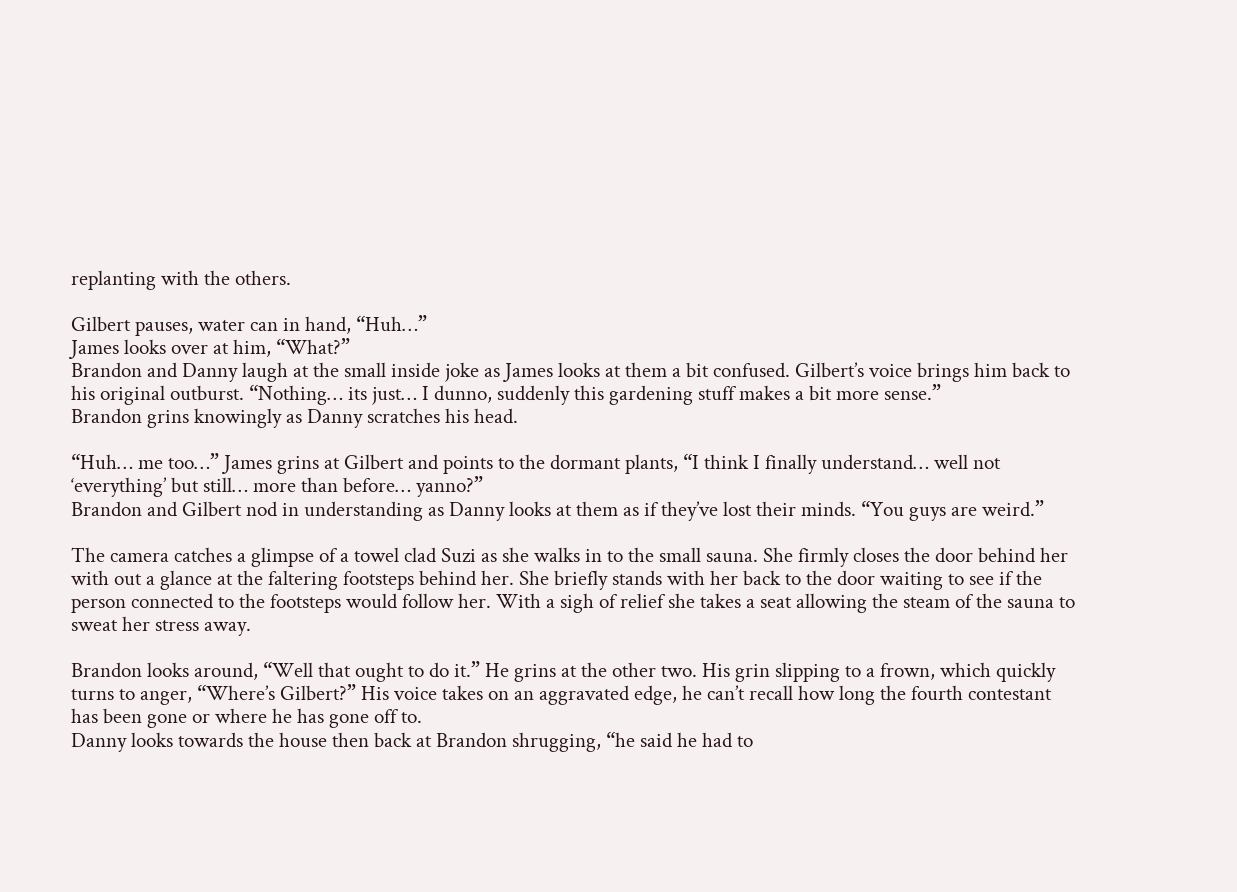replanting with the others.

Gilbert pauses, water can in hand, “Huh…”
James looks over at him, “What?”
Brandon and Danny laugh at the small inside joke as James looks at them a bit confused. Gilbert’s voice brings him back to his original outburst. “Nothing… its just… I dunno, suddenly this gardening stuff makes a bit more sense.”
Brandon grins knowingly as Danny scratches his head.

“Huh… me too…” James grins at Gilbert and points to the dormant plants, “I think I finally understand… well not ‘everything’ but still… more than before… yanno?”
Brandon and Gilbert nod in understanding as Danny looks at them as if they’ve lost their minds. “You guys are weird.”

The camera catches a glimpse of a towel clad Suzi as she walks in to the small sauna. She firmly closes the door behind her with out a glance at the faltering footsteps behind her. She briefly stands with her back to the door waiting to see if the person connected to the footsteps would follow her. With a sigh of relief she takes a seat allowing the steam of the sauna to sweat her stress away.

Brandon looks around, “Well that ought to do it.” He grins at the other two. His grin slipping to a frown, which quickly turns to anger, “Where’s Gilbert?” His voice takes on an aggravated edge, he can’t recall how long the fourth contestant has been gone or where he has gone off to.
Danny looks towards the house then back at Brandon shrugging, “he said he had to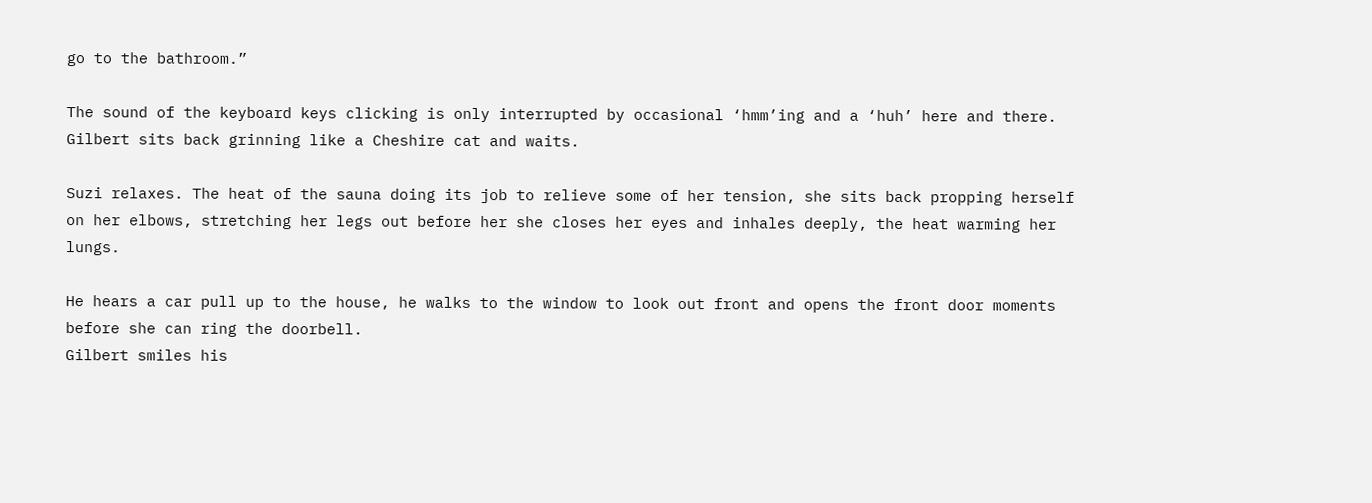go to the bathroom.”

The sound of the keyboard keys clicking is only interrupted by occasional ‘hmm’ing and a ‘huh’ here and there. Gilbert sits back grinning like a Cheshire cat and waits.

Suzi relaxes. The heat of the sauna doing its job to relieve some of her tension, she sits back propping herself on her elbows, stretching her legs out before her she closes her eyes and inhales deeply, the heat warming her lungs.

He hears a car pull up to the house, he walks to the window to look out front and opens the front door moments before she can ring the doorbell.
Gilbert smiles his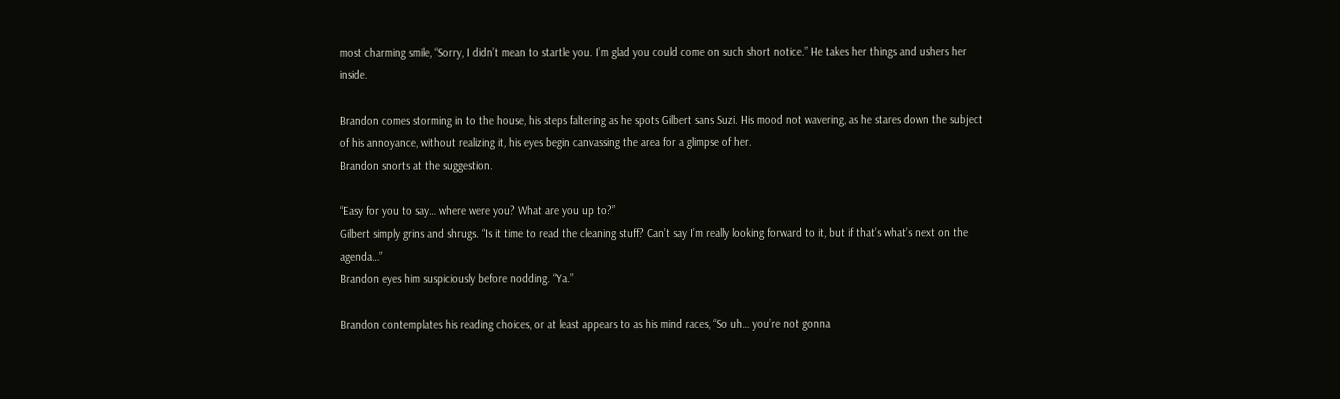most charming smile, “Sorry, I didn’t mean to startle you. I’m glad you could come on such short notice.” He takes her things and ushers her inside.

Brandon comes storming in to the house, his steps faltering as he spots Gilbert sans Suzi. His mood not wavering, as he stares down the subject of his annoyance, without realizing it, his eyes begin canvassing the area for a glimpse of her.
Brandon snorts at the suggestion.

“Easy for you to say… where were you? What are you up to?”
Gilbert simply grins and shrugs. “Is it time to read the cleaning stuff? Can’t say I’m really looking forward to it, but if that’s what’s next on the agenda…”
Brandon eyes him suspiciously before nodding. “Ya.”

Brandon contemplates his reading choices, or at least appears to as his mind races, “So uh… you’re not gonna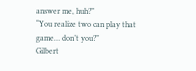answer me, huh?”
“You realize two can play that game… don’t you?”
Gilbert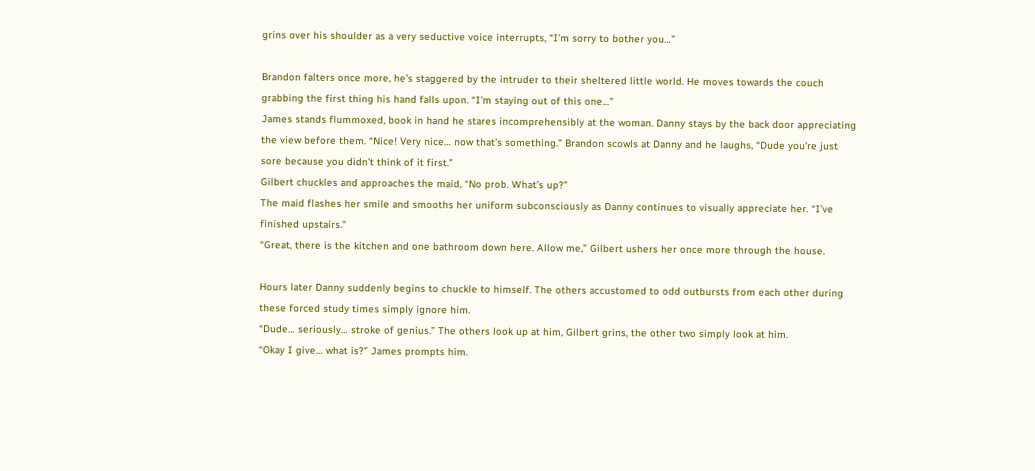grins over his shoulder as a very seductive voice interrupts, “I’m sorry to bother you…”

Brandon falters once more, he’s staggered by the intruder to their sheltered little world. He moves towards the couch grabbing the first thing his hand falls upon. “I’m staying out of this one…”
James stands flummoxed, book in hand he stares incomprehensibly at the woman. Danny stays by the back door appreciating the view before them. “Nice! Very nice… now that’s something.” Brandon scowls at Danny and he laughs, “Dude you’re just sore because you didn’t think of it first.”
Gilbert chuckles and approaches the maid, “No prob. What’s up?”
The maid flashes her smile and smooths her uniform subconsciously as Danny continues to visually appreciate her. “I’ve finished upstairs.”
“Great, there is the kitchen and one bathroom down here. Allow me,” Gilbert ushers her once more through the house.

Hours later Danny suddenly begins to chuckle to himself. The others accustomed to odd outbursts from each other during these forced study times simply ignore him.
“Dude… seriously… stroke of genius.” The others look up at him, Gilbert grins, the other two simply look at him.
“Okay I give… what is?” James prompts him.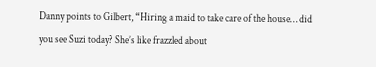Danny points to Gilbert, “Hiring a maid to take care of the house… did you see Suzi today? She’s like frazzled about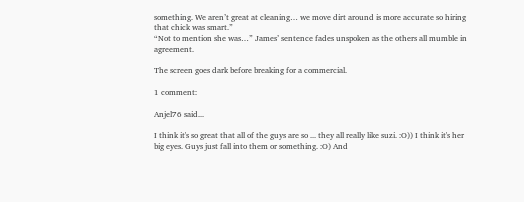something. We aren’t great at cleaning… we move dirt around is more accurate so hiring that chick was smart.”
“Not to mention she was…” James’ sentence fades unspoken as the others all mumble in agreement.

The screen goes dark before breaking for a commercial.

1 comment:

Anjel76 said...

I think it's so great that all of the guys are so ... they all really like suzi. :O)) I think it's her big eyes. Guys just fall into them or something. :O) And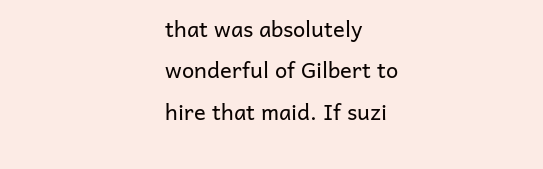that was absolutely wonderful of Gilbert to hire that maid. If suzi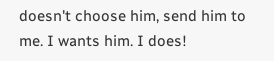doesn't choose him, send him to me. I wants him. I does!